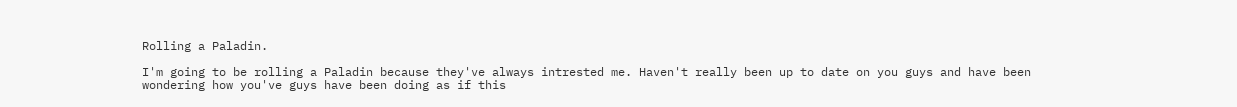Rolling a Paladin.

I'm going to be rolling a Paladin because they've always intrested me. Haven't really been up to date on you guys and have been wondering how you've guys have been doing as if this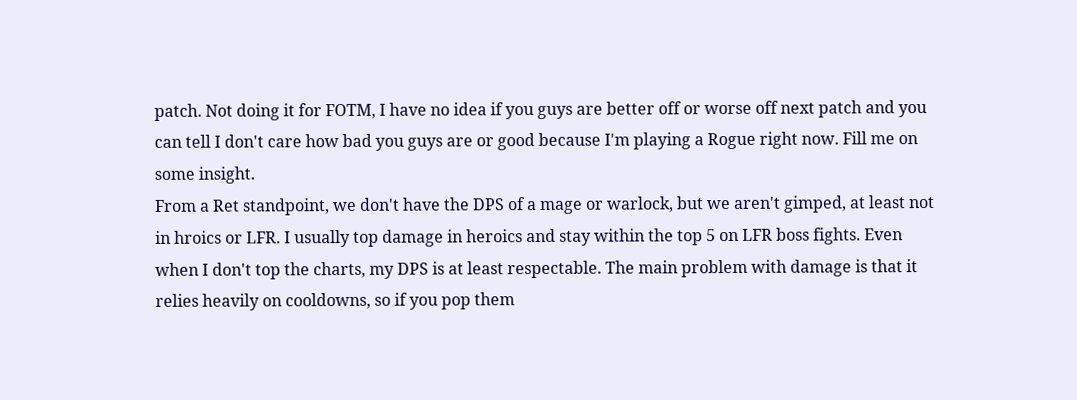patch. Not doing it for FOTM, I have no idea if you guys are better off or worse off next patch and you can tell I don't care how bad you guys are or good because I'm playing a Rogue right now. Fill me on some insight.
From a Ret standpoint, we don't have the DPS of a mage or warlock, but we aren't gimped, at least not in hroics or LFR. I usually top damage in heroics and stay within the top 5 on LFR boss fights. Even when I don't top the charts, my DPS is at least respectable. The main problem with damage is that it relies heavily on cooldowns, so if you pop them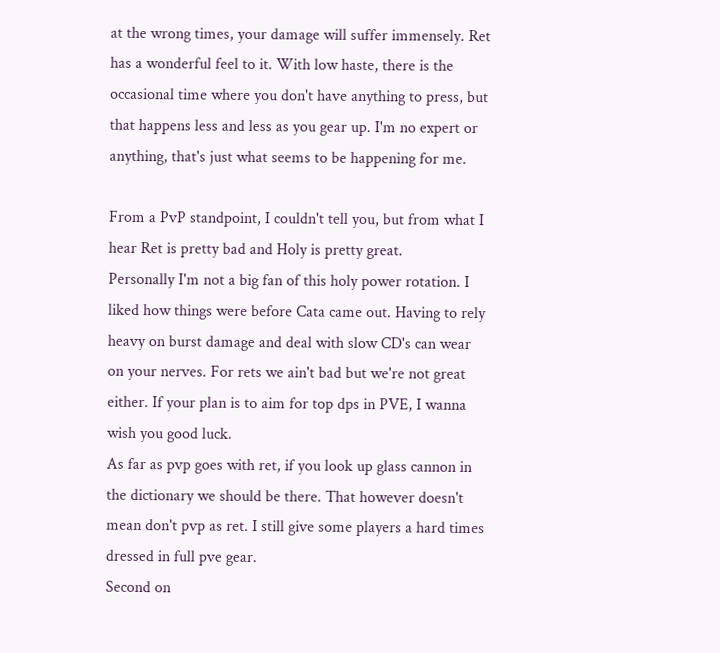at the wrong times, your damage will suffer immensely. Ret has a wonderful feel to it. With low haste, there is the occasional time where you don't have anything to press, but that happens less and less as you gear up. I'm no expert or anything, that's just what seems to be happening for me.

From a PvP standpoint, I couldn't tell you, but from what I hear Ret is pretty bad and Holy is pretty great.
Personally I'm not a big fan of this holy power rotation. I liked how things were before Cata came out. Having to rely heavy on burst damage and deal with slow CD's can wear on your nerves. For rets we ain't bad but we're not great either. If your plan is to aim for top dps in PVE, I wanna wish you good luck.
As far as pvp goes with ret, if you look up glass cannon in the dictionary we should be there. That however doesn't mean don't pvp as ret. I still give some players a hard times dressed in full pve gear.
Second on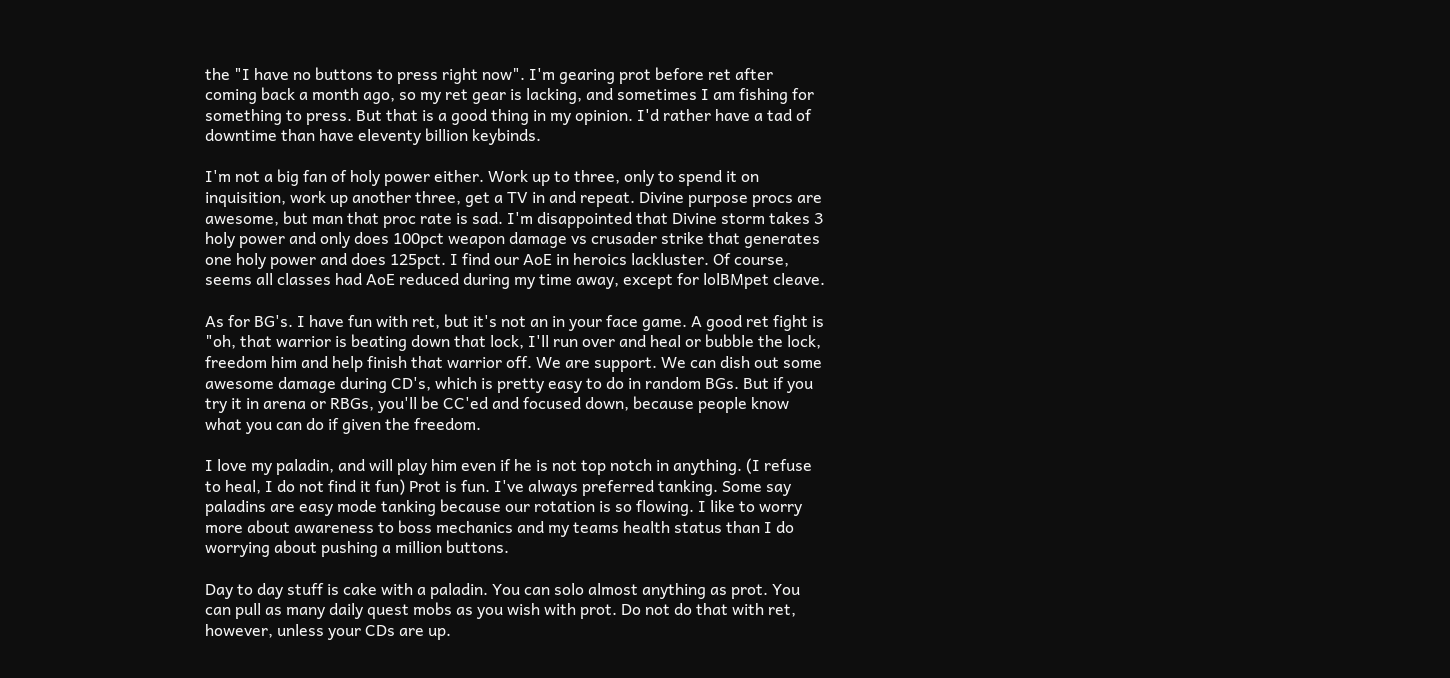the "I have no buttons to press right now". I'm gearing prot before ret after coming back a month ago, so my ret gear is lacking, and sometimes I am fishing for something to press. But that is a good thing in my opinion. I'd rather have a tad of downtime than have eleventy billion keybinds.

I'm not a big fan of holy power either. Work up to three, only to spend it on inquisition, work up another three, get a TV in and repeat. Divine purpose procs are awesome, but man that proc rate is sad. I'm disappointed that Divine storm takes 3 holy power and only does 100pct weapon damage vs crusader strike that generates one holy power and does 125pct. I find our AoE in heroics lackluster. Of course, seems all classes had AoE reduced during my time away, except for lolBMpet cleave.

As for BG's. I have fun with ret, but it's not an in your face game. A good ret fight is "oh, that warrior is beating down that lock, I'll run over and heal or bubble the lock, freedom him and help finish that warrior off. We are support. We can dish out some awesome damage during CD's, which is pretty easy to do in random BGs. But if you try it in arena or RBGs, you'll be CC'ed and focused down, because people know what you can do if given the freedom.

I love my paladin, and will play him even if he is not top notch in anything. (I refuse to heal, I do not find it fun) Prot is fun. I've always preferred tanking. Some say paladins are easy mode tanking because our rotation is so flowing. I like to worry more about awareness to boss mechanics and my teams health status than I do worrying about pushing a million buttons.

Day to day stuff is cake with a paladin. You can solo almost anything as prot. You can pull as many daily quest mobs as you wish with prot. Do not do that with ret, however, unless your CDs are up.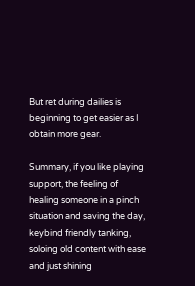But ret during dailies is beginning to get easier as I obtain more gear.

Summary, if you like playing support, the feeling of healing someone in a pinch situation and saving the day, keybind friendly tanking, soloing old content with ease and just shining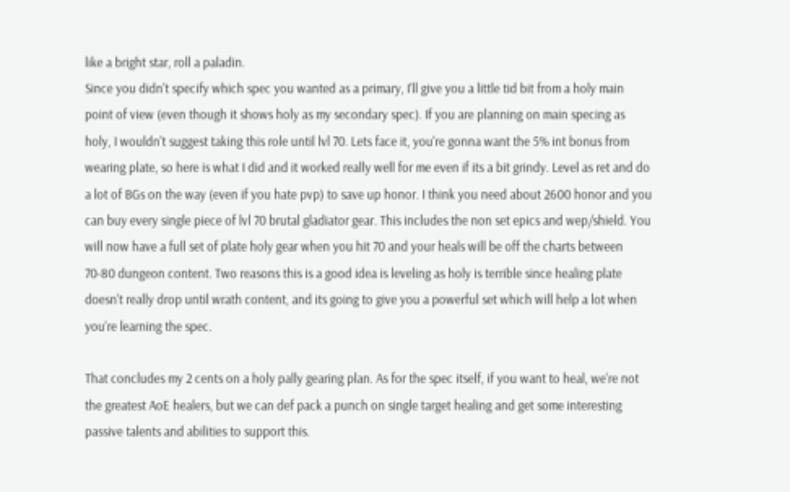like a bright star, roll a paladin.
Since you didn't specify which spec you wanted as a primary, I'll give you a little tid bit from a holy main point of view (even though it shows holy as my secondary spec). If you are planning on main specing as holy, I wouldn't suggest taking this role until lvl 70. Lets face it, you're gonna want the 5% int bonus from wearing plate, so here is what I did and it worked really well for me even if its a bit grindy. Level as ret and do a lot of BGs on the way (even if you hate pvp) to save up honor. I think you need about 2600 honor and you can buy every single piece of lvl 70 brutal gladiator gear. This includes the non set epics and wep/shield. You will now have a full set of plate holy gear when you hit 70 and your heals will be off the charts between 70-80 dungeon content. Two reasons this is a good idea is leveling as holy is terrible since healing plate doesn't really drop until wrath content, and its going to give you a powerful set which will help a lot when you're learning the spec.

That concludes my 2 cents on a holy pally gearing plan. As for the spec itself, if you want to heal, we're not the greatest AoE healers, but we can def pack a punch on single target healing and get some interesting passive talents and abilities to support this.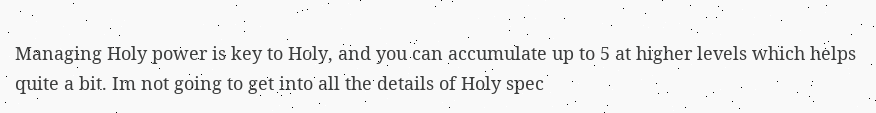Managing Holy power is key to Holy, and you can accumulate up to 5 at higher levels which helps quite a bit. Im not going to get into all the details of Holy spec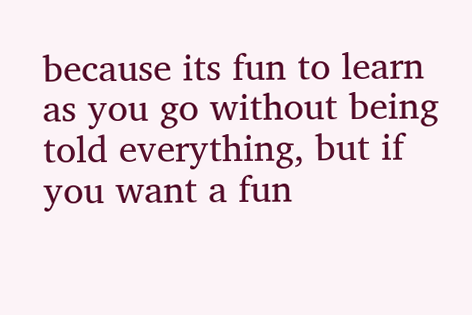because its fun to learn as you go without being told everything, but if you want a fun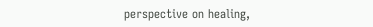perspective on healing,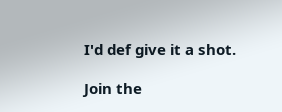I'd def give it a shot.

Join the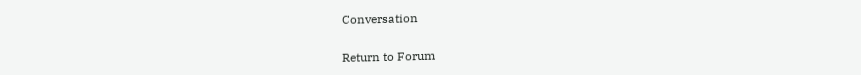Conversation

Return to Forum